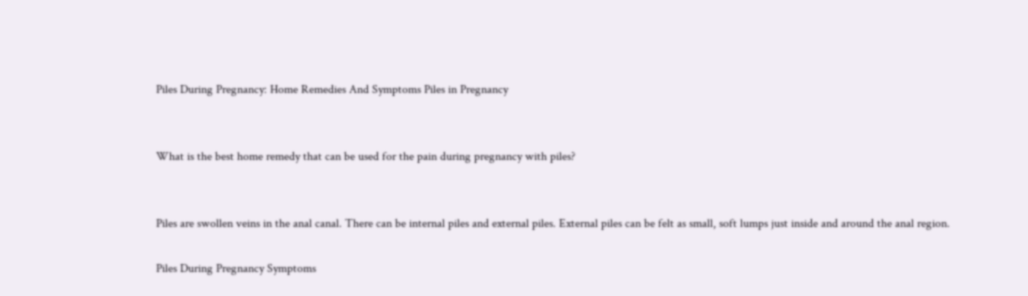Piles During Pregnancy: Home Remedies And Symptoms Piles in Pregnancy


What is the best home remedy that can be used for the pain during pregnancy with piles?


Piles are swollen veins in the anal canal. There can be internal piles and external piles. External piles can be felt as small, soft lumps just inside and around the anal region.

Piles During Pregnancy Symptoms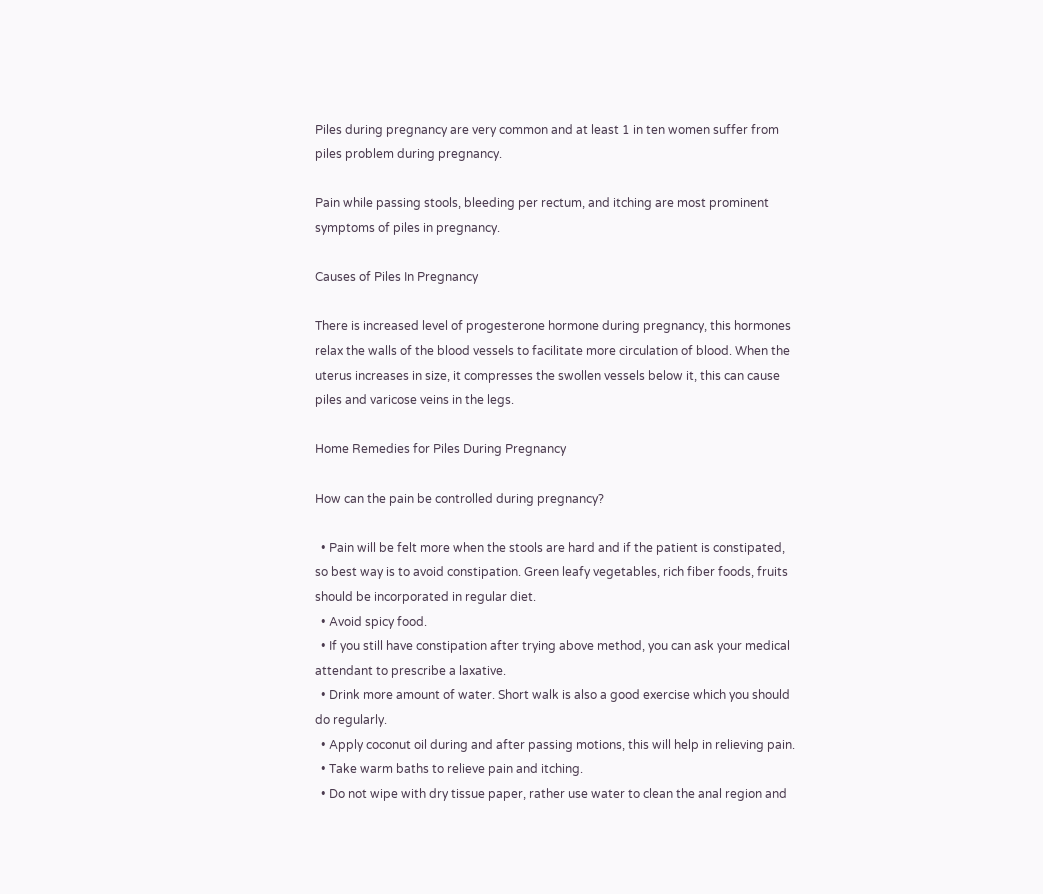Piles during pregnancy are very common and at least 1 in ten women suffer from piles problem during pregnancy.

Pain while passing stools, bleeding per rectum, and itching are most prominent symptoms of piles in pregnancy.

Causes of Piles In Pregnancy

There is increased level of progesterone hormone during pregnancy, this hormones relax the walls of the blood vessels to facilitate more circulation of blood. When the uterus increases in size, it compresses the swollen vessels below it, this can cause piles and varicose veins in the legs.

Home Remedies for Piles During Pregnancy

How can the pain be controlled during pregnancy?

  • Pain will be felt more when the stools are hard and if the patient is constipated, so best way is to avoid constipation. Green leafy vegetables, rich fiber foods, fruits should be incorporated in regular diet.
  • Avoid spicy food.
  • If you still have constipation after trying above method, you can ask your medical attendant to prescribe a laxative.
  • Drink more amount of water. Short walk is also a good exercise which you should do regularly.
  • Apply coconut oil during and after passing motions, this will help in relieving pain.
  • Take warm baths to relieve pain and itching.
  • Do not wipe with dry tissue paper, rather use water to clean the anal region and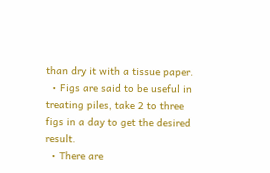than dry it with a tissue paper.
  • Figs are said to be useful in treating piles, take 2 to three figs in a day to get the desired result.
  • There are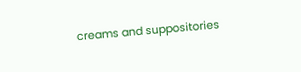creams and suppositories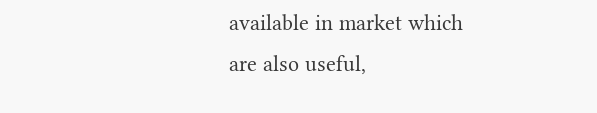available in market which are also useful,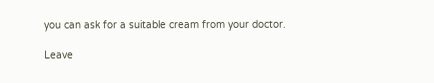you can ask for a suitable cream from your doctor.

Leave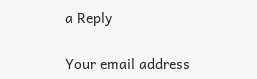a Reply

Your email address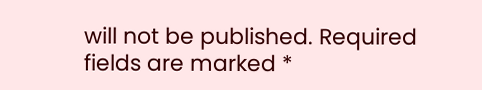will not be published. Required fields are marked *